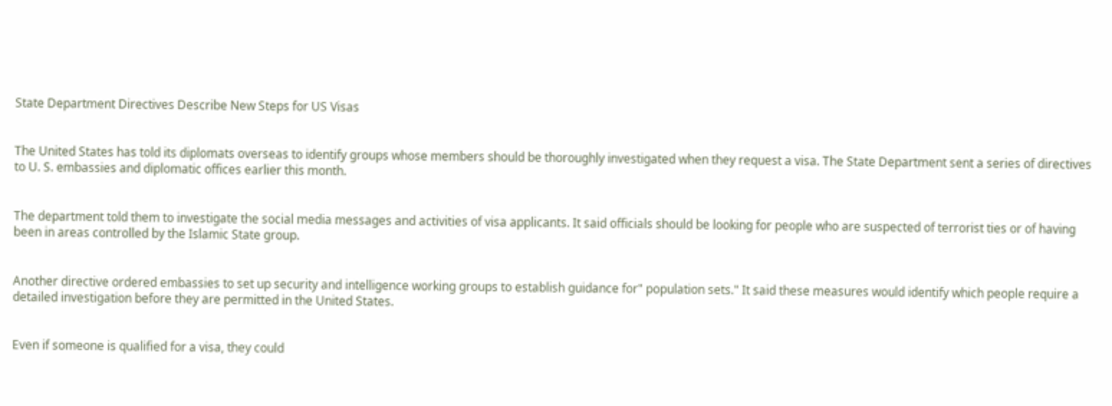State Department Directives Describe New Steps for US Visas


The United States has told its diplomats overseas to identify groups whose members should be thoroughly investigated when they request a visa. The State Department sent a series of directives to U. S. embassies and diplomatic offices earlier this month.


The department told them to investigate the social media messages and activities of visa applicants. It said officials should be looking for people who are suspected of terrorist ties or of having been in areas controlled by the Islamic State group.


Another directive ordered embassies to set up security and intelligence working groups to establish guidance for" population sets." It said these measures would identify which people require a detailed investigation before they are permitted in the United States.


Even if someone is qualified for a visa, they could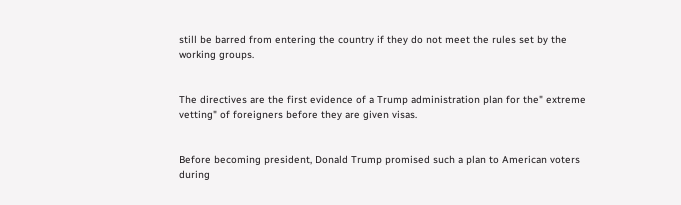still be barred from entering the country if they do not meet the rules set by the working groups.


The directives are the first evidence of a Trump administration plan for the" extreme vetting" of foreigners before they are given visas.


Before becoming president, Donald Trump promised such a plan to American voters during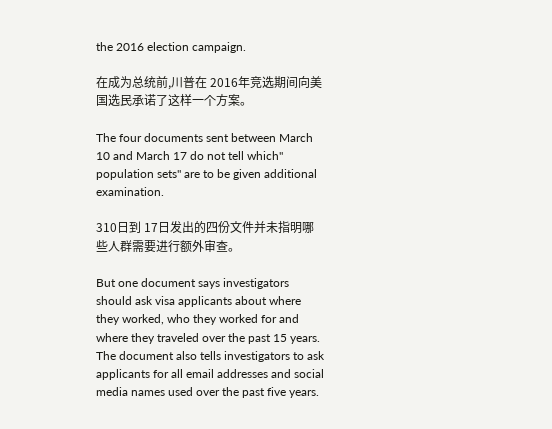the 2016 election campaign.

在成为总统前,川普在 2016年竞选期间向美国选民承诺了这样一个方案。

The four documents sent between March 10 and March 17 do not tell which" population sets" are to be given additional examination.

310日到 17日发出的四份文件并未指明哪些人群需要进行额外审查。

But one document says investigators should ask visa applicants about where they worked, who they worked for and where they traveled over the past 15 years. The document also tells investigators to ask applicants for all email addresses and social media names used over the past five years.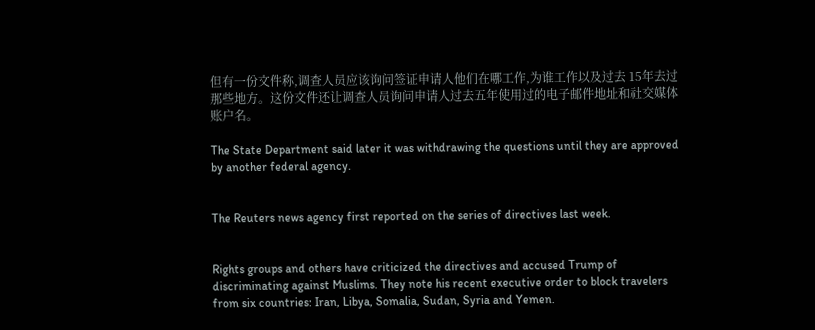但有一份文件称,调查人员应该询问签证申请人他们在哪工作,为谁工作以及过去 15年去过那些地方。这份文件还让调查人员询问申请人过去五年使用过的电子邮件地址和社交媒体账户名。

The State Department said later it was withdrawing the questions until they are approved by another federal agency.


The Reuters news agency first reported on the series of directives last week.


Rights groups and others have criticized the directives and accused Trump of discriminating against Muslims. They note his recent executive order to block travelers from six countries: Iran, Libya, Somalia, Sudan, Syria and Yemen.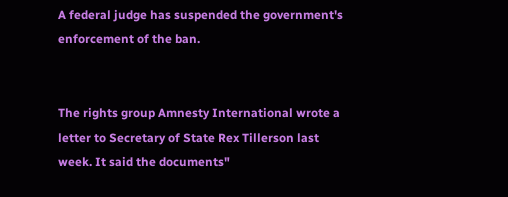A federal judge has suspended the government's enforcement of the ban.


The rights group Amnesty International wrote a letter to Secretary of State Rex Tillerson last week. It said the documents"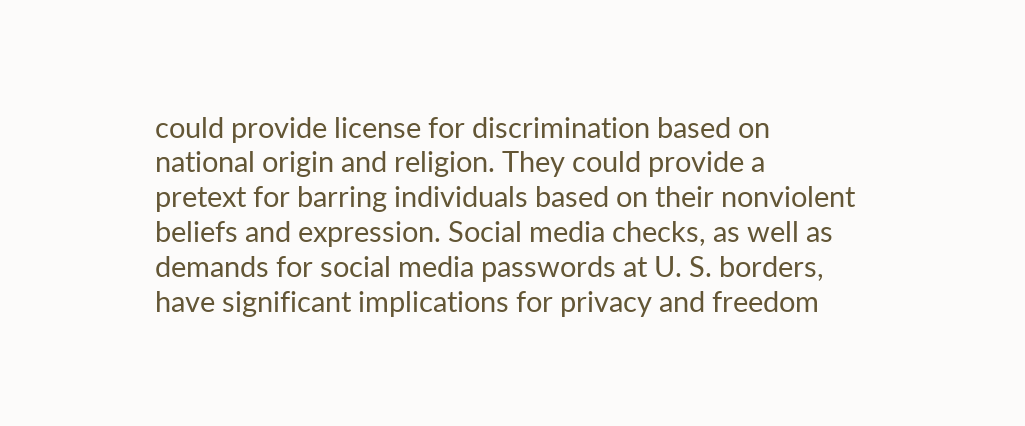could provide license for discrimination based on national origin and religion. They could provide a pretext for barring individuals based on their nonviolent beliefs and expression. Social media checks, as well as demands for social media passwords at U. S. borders, have significant implications for privacy and freedom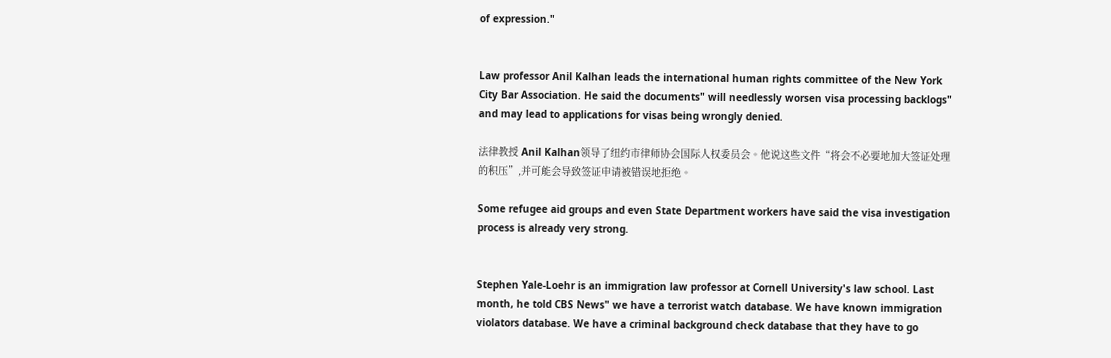of expression."


Law professor Anil Kalhan leads the international human rights committee of the New York City Bar Association. He said the documents" will needlessly worsen visa processing backlogs" and may lead to applications for visas being wrongly denied.

法律教授 Anil Kalhan领导了纽约市律师协会国际人权委员会。他说这些文件“将会不必要地加大签证处理的积压”,并可能会导致签证申请被错误地拒绝。

Some refugee aid groups and even State Department workers have said the visa investigation process is already very strong.


Stephen Yale-Loehr is an immigration law professor at Cornell University's law school. Last month, he told CBS News" we have a terrorist watch database. We have known immigration violators database. We have a criminal background check database that they have to go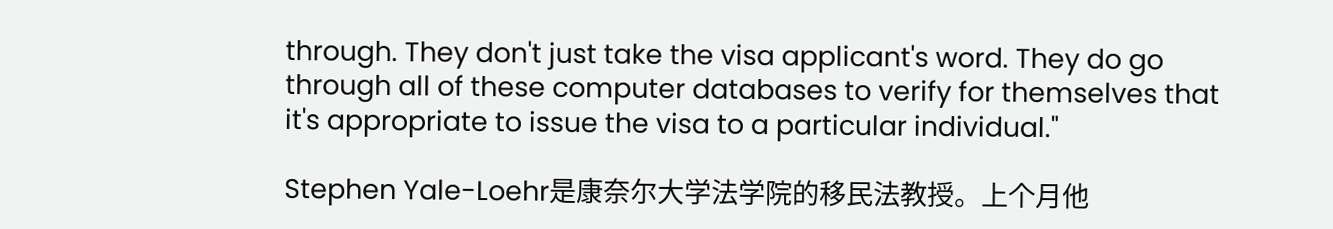through. They don't just take the visa applicant's word. They do go through all of these computer databases to verify for themselves that it's appropriate to issue the visa to a particular individual."

Stephen Yale-Loehr是康奈尔大学法学院的移民法教授。上个月他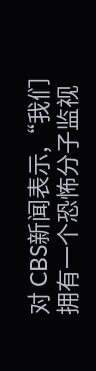对 CBS新闻表示,“我们拥有一个恐怖分子监视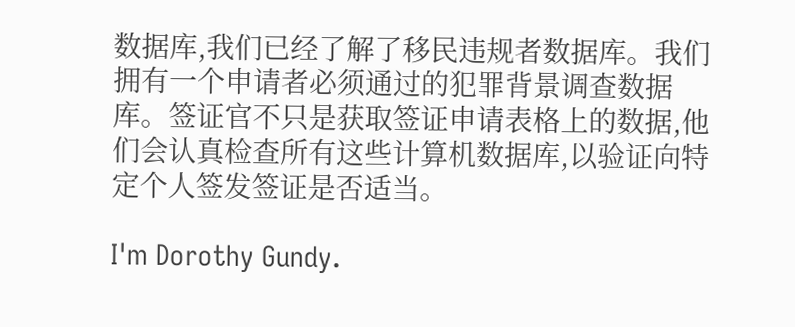数据库,我们已经了解了移民违规者数据库。我们拥有一个申请者必须通过的犯罪背景调查数据库。签证官不只是获取签证申请表格上的数据,他们会认真检查所有这些计算机数据库,以验证向特定个人签发签证是否适当。

I'm Dorothy Gundy.